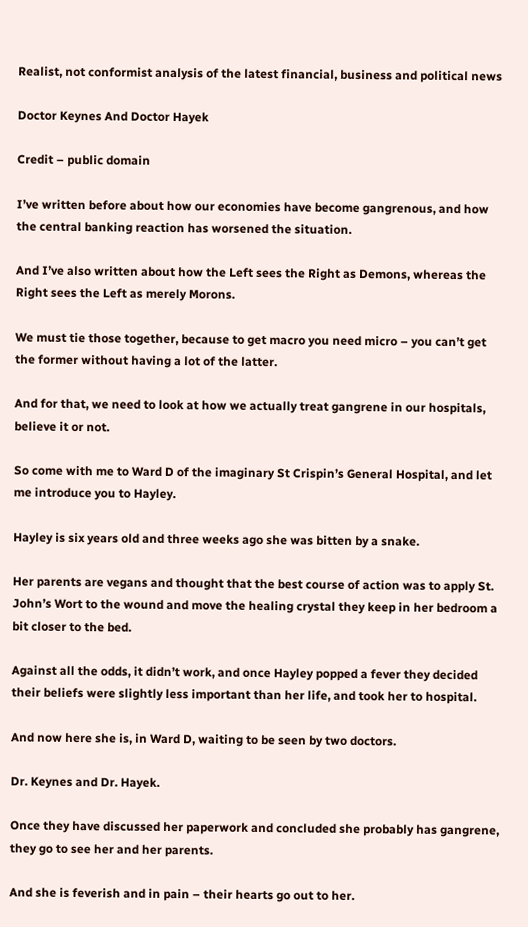Realist, not conformist analysis of the latest financial, business and political news

Doctor Keynes And Doctor Hayek

Credit – public domain

I’ve written before about how our economies have become gangrenous, and how the central banking reaction has worsened the situation.

And I’ve also written about how the Left sees the Right as Demons, whereas the Right sees the Left as merely Morons.

We must tie those together, because to get macro you need micro – you can’t get the former without having a lot of the latter.

And for that, we need to look at how we actually treat gangrene in our hospitals, believe it or not.

So come with me to Ward D of the imaginary St Crispin’s General Hospital, and let me introduce you to Hayley.

Hayley is six years old and three weeks ago she was bitten by a snake.

Her parents are vegans and thought that the best course of action was to apply St. John’s Wort to the wound and move the healing crystal they keep in her bedroom a bit closer to the bed.

Against all the odds, it didn’t work, and once Hayley popped a fever they decided their beliefs were slightly less important than her life, and took her to hospital.

And now here she is, in Ward D, waiting to be seen by two doctors.

Dr. Keynes and Dr. Hayek.

Once they have discussed her paperwork and concluded she probably has gangrene, they go to see her and her parents.

And she is feverish and in pain – their hearts go out to her.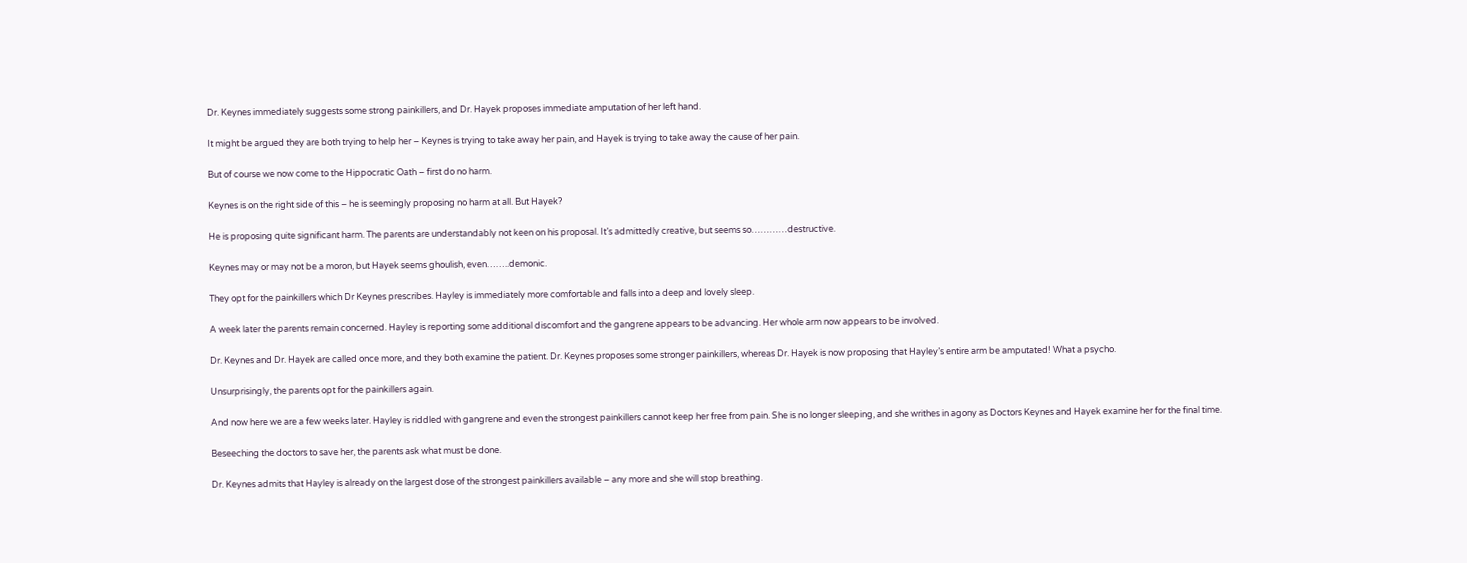Dr. Keynes immediately suggests some strong painkillers, and Dr. Hayek proposes immediate amputation of her left hand.

It might be argued they are both trying to help her – Keynes is trying to take away her pain, and Hayek is trying to take away the cause of her pain.

But of course we now come to the Hippocratic Oath – first do no harm.

Keynes is on the right side of this – he is seemingly proposing no harm at all. But Hayek?

He is proposing quite significant harm. The parents are understandably not keen on his proposal. It’s admittedly creative, but seems so…………destructive.

Keynes may or may not be a moron, but Hayek seems ghoulish, even……..demonic.

They opt for the painkillers which Dr Keynes prescribes. Hayley is immediately more comfortable and falls into a deep and lovely sleep.

A week later the parents remain concerned. Hayley is reporting some additional discomfort and the gangrene appears to be advancing. Her whole arm now appears to be involved.

Dr. Keynes and Dr. Hayek are called once more, and they both examine the patient. Dr. Keynes proposes some stronger painkillers, whereas Dr. Hayek is now proposing that Hayley’s entire arm be amputated! What a psycho.

Unsurprisingly, the parents opt for the painkillers again.

And now here we are a few weeks later. Hayley is riddled with gangrene and even the strongest painkillers cannot keep her free from pain. She is no longer sleeping, and she writhes in agony as Doctors Keynes and Hayek examine her for the final time.

Beseeching the doctors to save her, the parents ask what must be done.

Dr. Keynes admits that Hayley is already on the largest dose of the strongest painkillers available – any more and she will stop breathing.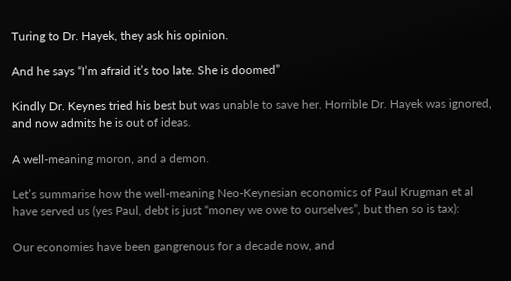Turing to Dr. Hayek, they ask his opinion.

And he says “I’m afraid it’s too late. She is doomed”

Kindly Dr. Keynes tried his best but was unable to save her. Horrible Dr. Hayek was ignored, and now admits he is out of ideas.

A well-meaning moron, and a demon.

Let’s summarise how the well-meaning Neo-Keynesian economics of Paul Krugman et al have served us (yes Paul, debt is just “money we owe to ourselves”, but then so is tax):

Our economies have been gangrenous for a decade now, and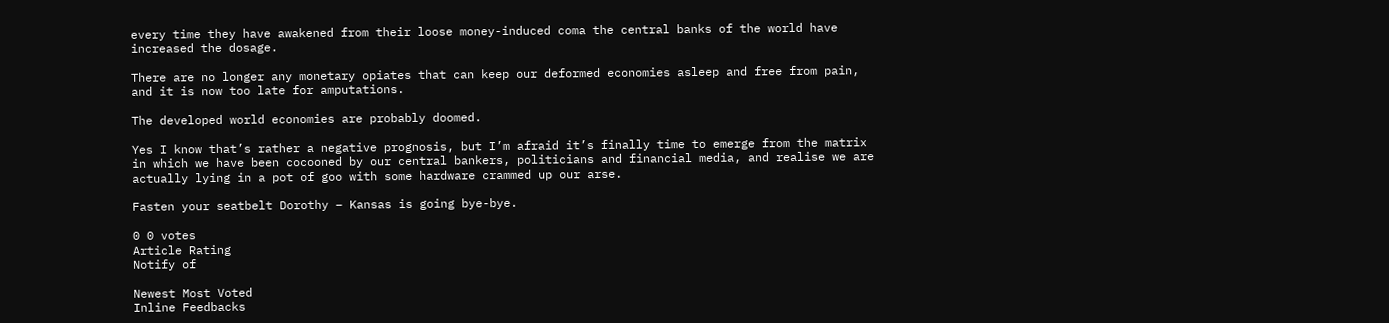every time they have awakened from their loose money-induced coma the central banks of the world have increased the dosage.

There are no longer any monetary opiates that can keep our deformed economies asleep and free from pain, and it is now too late for amputations.

The developed world economies are probably doomed.

Yes I know that’s rather a negative prognosis, but I’m afraid it’s finally time to emerge from the matrix in which we have been cocooned by our central bankers, politicians and financial media, and realise we are actually lying in a pot of goo with some hardware crammed up our arse.

Fasten your seatbelt Dorothy – Kansas is going bye-bye.

0 0 votes
Article Rating
Notify of

Newest Most Voted
Inline Feedbacks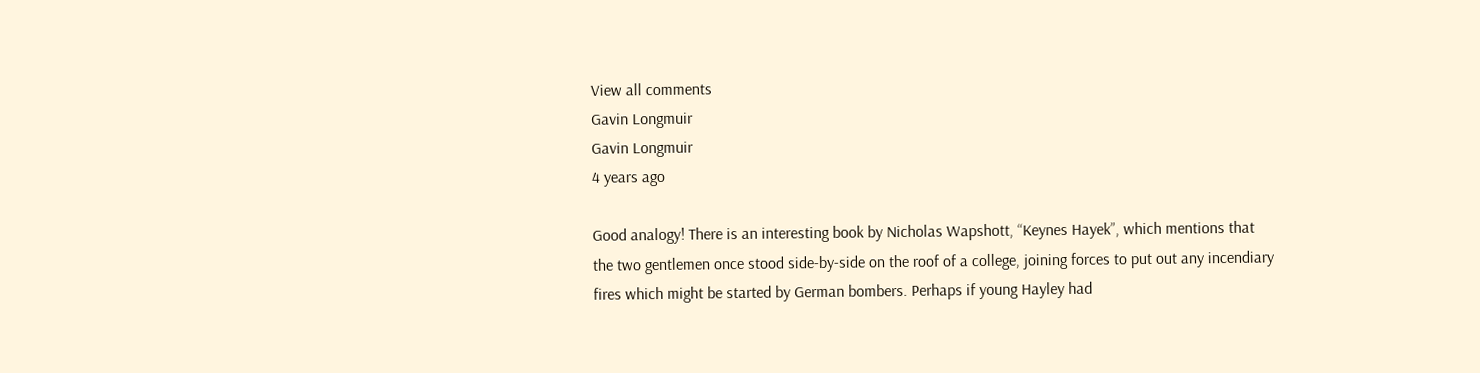View all comments
Gavin Longmuir
Gavin Longmuir
4 years ago

Good analogy! There is an interesting book by Nicholas Wapshott, “Keynes Hayek”, which mentions that the two gentlemen once stood side-by-side on the roof of a college, joining forces to put out any incendiary fires which might be started by German bombers. Perhaps if young Hayley had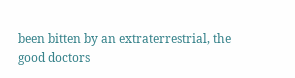been bitten by an extraterrestrial, the good doctors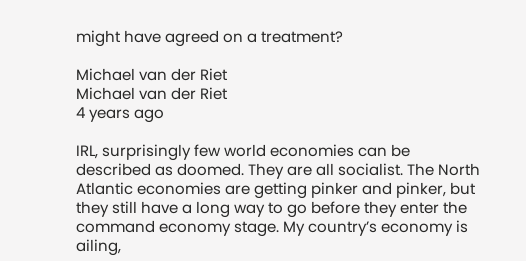might have agreed on a treatment?

Michael van der Riet
Michael van der Riet
4 years ago

IRL, surprisingly few world economies can be described as doomed. They are all socialist. The North Atlantic economies are getting pinker and pinker, but they still have a long way to go before they enter the command economy stage. My country’s economy is ailing,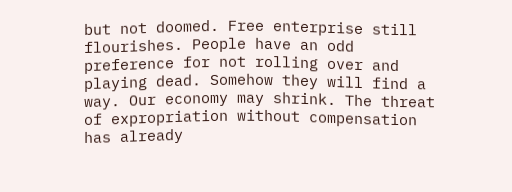but not doomed. Free enterprise still flourishes. People have an odd preference for not rolling over and playing dead. Somehow they will find a way. Our economy may shrink. The threat of expropriation without compensation has already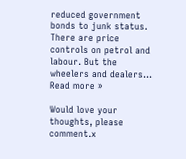reduced government bonds to junk status. There are price controls on petrol and labour. But the wheelers and dealers… Read more »

Would love your thoughts, please comment.x